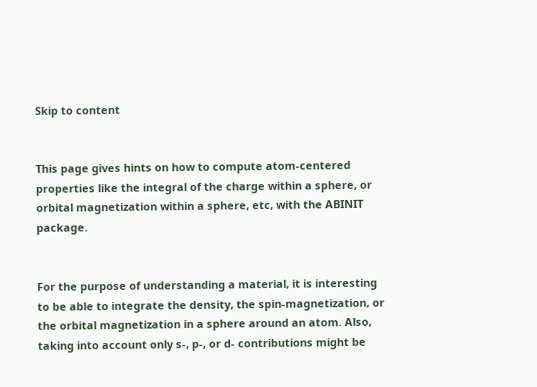Skip to content


This page gives hints on how to compute atom-centered properties like the integral of the charge within a sphere, or orbital magnetization within a sphere, etc, with the ABINIT package.


For the purpose of understanding a material, it is interesting to be able to integrate the density, the spin-magnetization, or the orbital magnetization in a sphere around an atom. Also, taking into account only s-, p-, or d- contributions might be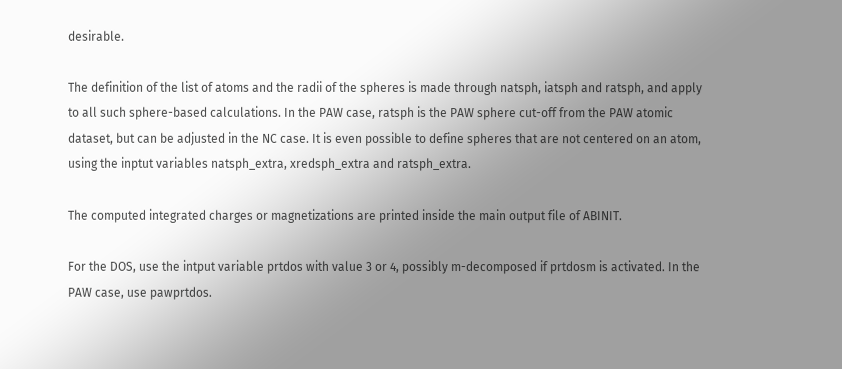desirable.

The definition of the list of atoms and the radii of the spheres is made through natsph, iatsph and ratsph, and apply to all such sphere-based calculations. In the PAW case, ratsph is the PAW sphere cut-off from the PAW atomic dataset, but can be adjusted in the NC case. It is even possible to define spheres that are not centered on an atom, using the inptut variables natsph_extra, xredsph_extra and ratsph_extra.

The computed integrated charges or magnetizations are printed inside the main output file of ABINIT.

For the DOS, use the intput variable prtdos with value 3 or 4, possibly m-decomposed if prtdosm is activated. In the PAW case, use pawprtdos.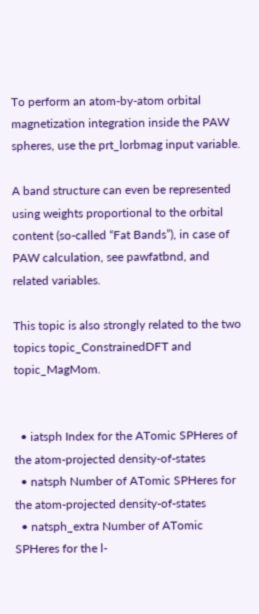To perform an atom-by-atom orbital magnetization integration inside the PAW spheres, use the prt_lorbmag input variable.

A band structure can even be represented using weights proportional to the orbital content (so-called “Fat Bands”), in case of PAW calculation, see pawfatbnd, and related variables.

This topic is also strongly related to the two topics topic_ConstrainedDFT and topic_MagMom.


  • iatsph Index for the ATomic SPHeres of the atom-projected density-of-states
  • natsph Number of ATomic SPHeres for the atom-projected density-of-states
  • natsph_extra Number of ATomic SPHeres for the l-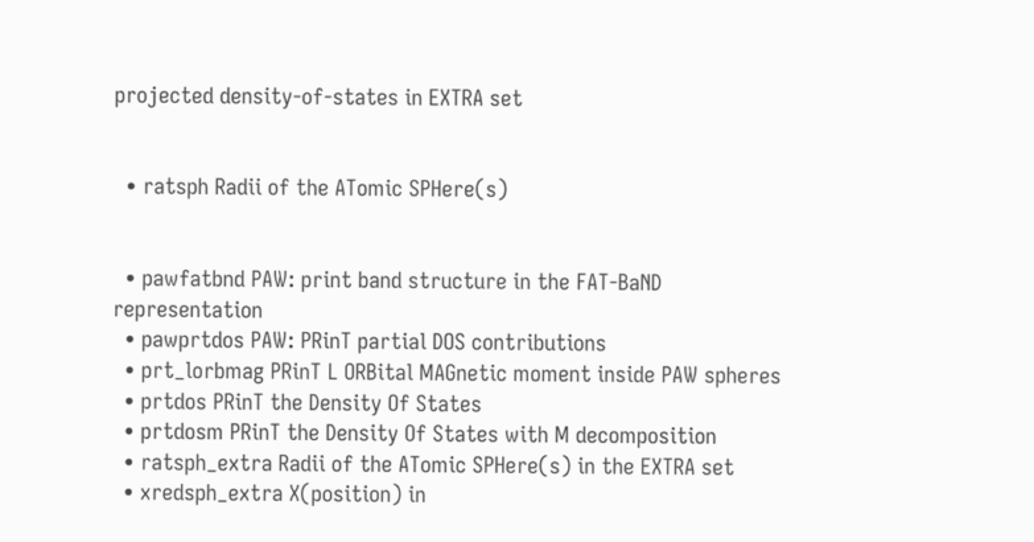projected density-of-states in EXTRA set


  • ratsph Radii of the ATomic SPHere(s)


  • pawfatbnd PAW: print band structure in the FAT-BaND representation
  • pawprtdos PAW: PRinT partial DOS contributions
  • prt_lorbmag PRinT L ORBital MAGnetic moment inside PAW spheres
  • prtdos PRinT the Density Of States
  • prtdosm PRinT the Density Of States with M decomposition
  • ratsph_extra Radii of the ATomic SPHere(s) in the EXTRA set
  • xredsph_extra X(position) in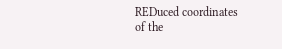REDuced coordinates of the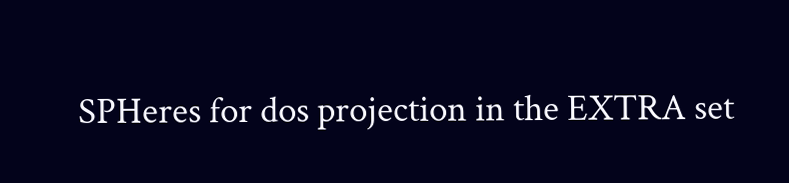SPHeres for dos projection in the EXTRA set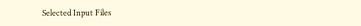Selected Input Files